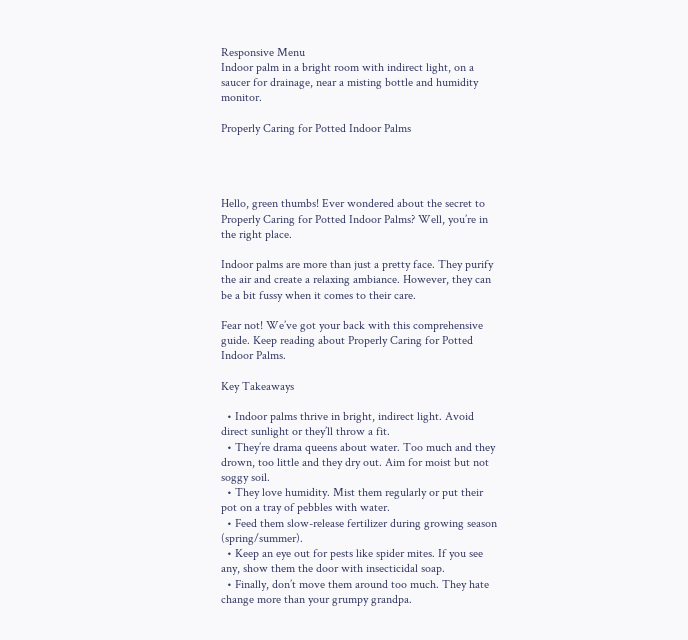Responsive Menu
Indoor palm in a bright room with indirect light, on a saucer for drainage, near a misting bottle and humidity monitor.

Properly Caring for Potted Indoor Palms




Hello, green thumbs! Ever wondered about the secret to Properly Caring for Potted Indoor Palms? Well, you’re in the right place.

Indoor palms are more than just a pretty face. They purify the air and create a relaxing ambiance. However, they can be a bit fussy when it comes to their care.

Fear not! We’ve got your back with this comprehensive guide. Keep reading about Properly Caring for Potted Indoor Palms.

Key Takeaways

  • Indoor palms thrive in bright, indirect light. Avoid direct sunlight or they’ll throw a fit.
  • They’re drama queens about water. Too much and they drown, too little and they dry out. Aim for moist but not soggy soil.
  • They love humidity. Mist them regularly or put their pot on a tray of pebbles with water.
  • Feed them slow-release fertilizer during growing season (spring/summer).
  • Keep an eye out for pests like spider mites. If you see any, show them the door with insecticidal soap.
  • Finally, don’t move them around too much. They hate change more than your grumpy grandpa.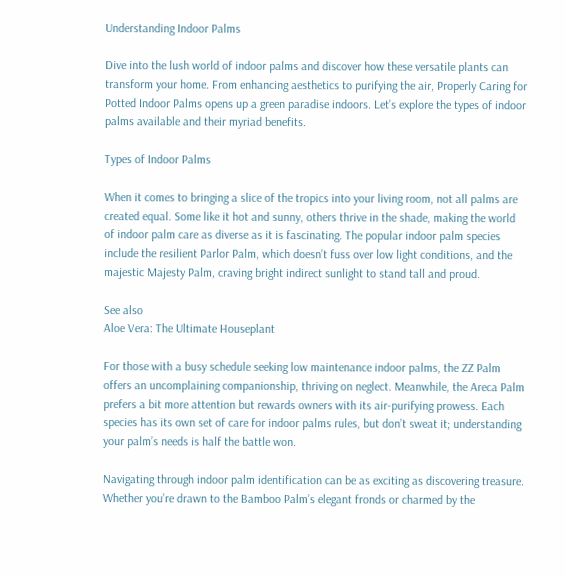Understanding Indoor Palms

Dive into the lush world of indoor palms and discover how these versatile plants can transform your home. From enhancing aesthetics to purifying the air, Properly Caring for Potted Indoor Palms opens up a green paradise indoors. Let’s explore the types of indoor palms available and their myriad benefits.

Types of Indoor Palms

When it comes to bringing a slice of the tropics into your living room, not all palms are created equal. Some like it hot and sunny, others thrive in the shade, making the world of indoor palm care as diverse as it is fascinating. The popular indoor palm species include the resilient Parlor Palm, which doesn’t fuss over low light conditions, and the majestic Majesty Palm, craving bright indirect sunlight to stand tall and proud.

See also
Aloe Vera: The Ultimate Houseplant

For those with a busy schedule seeking low maintenance indoor palms, the ZZ Palm offers an uncomplaining companionship, thriving on neglect. Meanwhile, the Areca Palm prefers a bit more attention but rewards owners with its air-purifying prowess. Each species has its own set of care for indoor palms rules, but don’t sweat it; understanding your palm’s needs is half the battle won.

Navigating through indoor palm identification can be as exciting as discovering treasure. Whether you’re drawn to the Bamboo Palm’s elegant fronds or charmed by the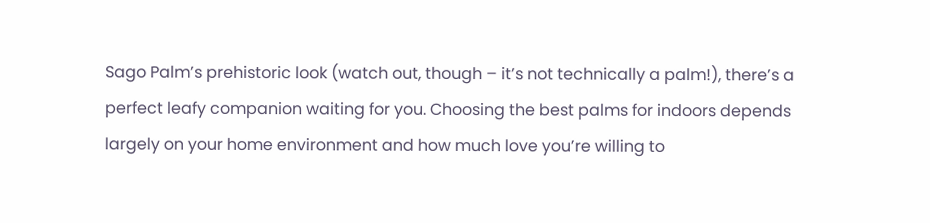Sago Palm’s prehistoric look (watch out, though – it’s not technically a palm!), there’s a perfect leafy companion waiting for you. Choosing the best palms for indoors depends largely on your home environment and how much love you’re willing to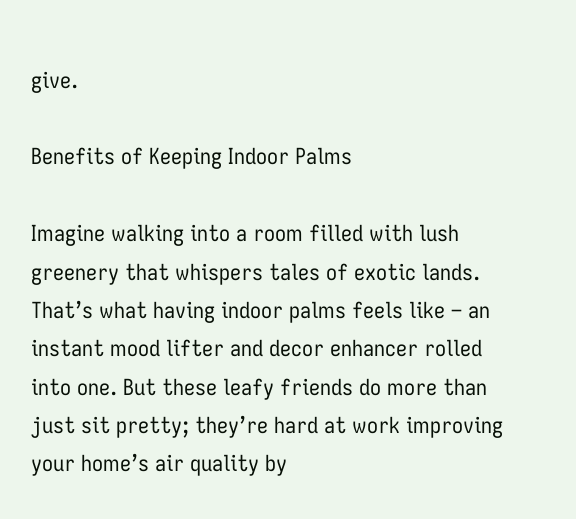give.

Benefits of Keeping Indoor Palms

Imagine walking into a room filled with lush greenery that whispers tales of exotic lands. That’s what having indoor palms feels like – an instant mood lifter and decor enhancer rolled into one. But these leafy friends do more than just sit pretty; they’re hard at work improving your home’s air quality by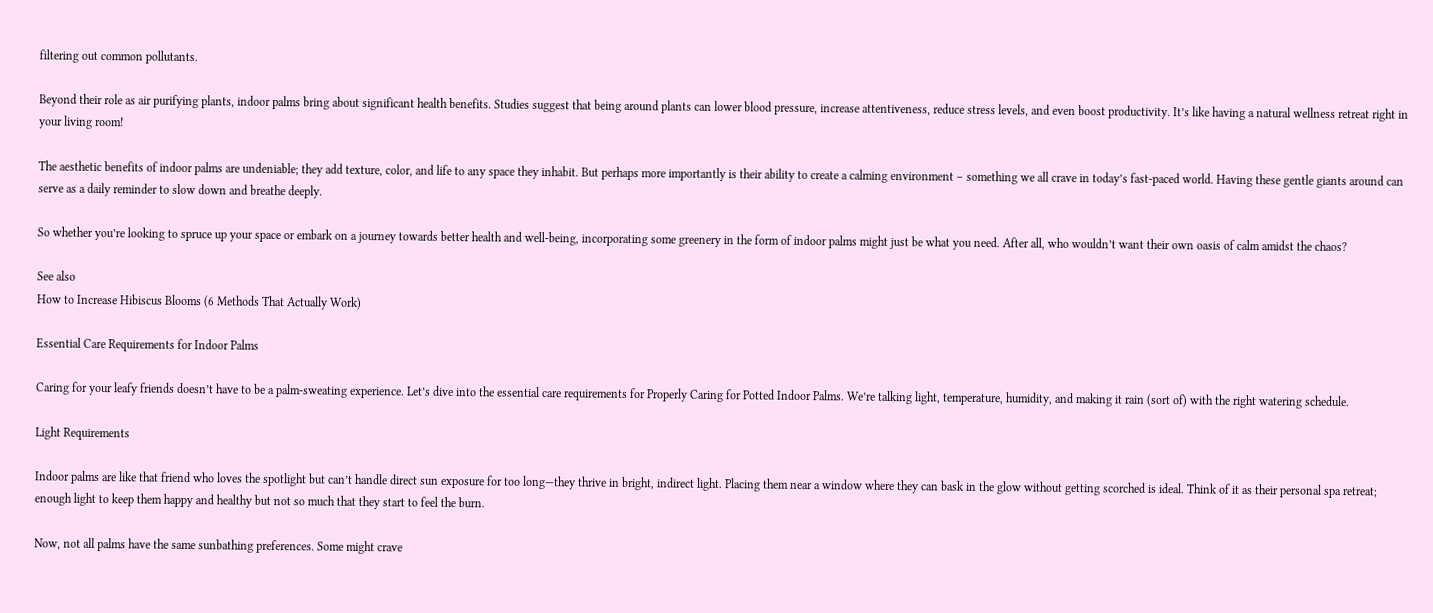filtering out common pollutants.

Beyond their role as air purifying plants, indoor palms bring about significant health benefits. Studies suggest that being around plants can lower blood pressure, increase attentiveness, reduce stress levels, and even boost productivity. It’s like having a natural wellness retreat right in your living room!

The aesthetic benefits of indoor palms are undeniable; they add texture, color, and life to any space they inhabit. But perhaps more importantly is their ability to create a calming environment – something we all crave in today’s fast-paced world. Having these gentle giants around can serve as a daily reminder to slow down and breathe deeply.

So whether you’re looking to spruce up your space or embark on a journey towards better health and well-being, incorporating some greenery in the form of indoor palms might just be what you need. After all, who wouldn’t want their own oasis of calm amidst the chaos?

See also
How to Increase Hibiscus Blooms (6 Methods That Actually Work)

Essential Care Requirements for Indoor Palms

Caring for your leafy friends doesn’t have to be a palm-sweating experience. Let’s dive into the essential care requirements for Properly Caring for Potted Indoor Palms. We’re talking light, temperature, humidity, and making it rain (sort of) with the right watering schedule.

Light Requirements

Indoor palms are like that friend who loves the spotlight but can’t handle direct sun exposure for too long—they thrive in bright, indirect light. Placing them near a window where they can bask in the glow without getting scorched is ideal. Think of it as their personal spa retreat; enough light to keep them happy and healthy but not so much that they start to feel the burn.

Now, not all palms have the same sunbathing preferences. Some might crave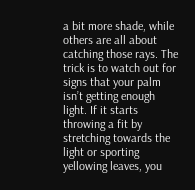a bit more shade, while others are all about catching those rays. The trick is to watch out for signs that your palm isn’t getting enough light. If it starts throwing a fit by stretching towards the light or sporting yellowing leaves, you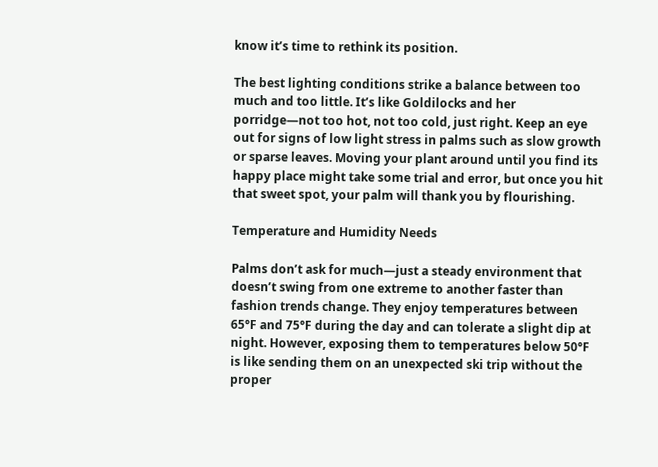know it’s time to rethink its position.

The best lighting conditions strike a balance between too much and too little. It’s like Goldilocks and her porridge—not too hot, not too cold, just right. Keep an eye out for signs of low light stress in palms such as slow growth or sparse leaves. Moving your plant around until you find its happy place might take some trial and error, but once you hit that sweet spot, your palm will thank you by flourishing.

Temperature and Humidity Needs

Palms don’t ask for much—just a steady environment that doesn’t swing from one extreme to another faster than fashion trends change. They enjoy temperatures between 65°F and 75°F during the day and can tolerate a slight dip at night. However, exposing them to temperatures below 50°F is like sending them on an unexpected ski trip without the proper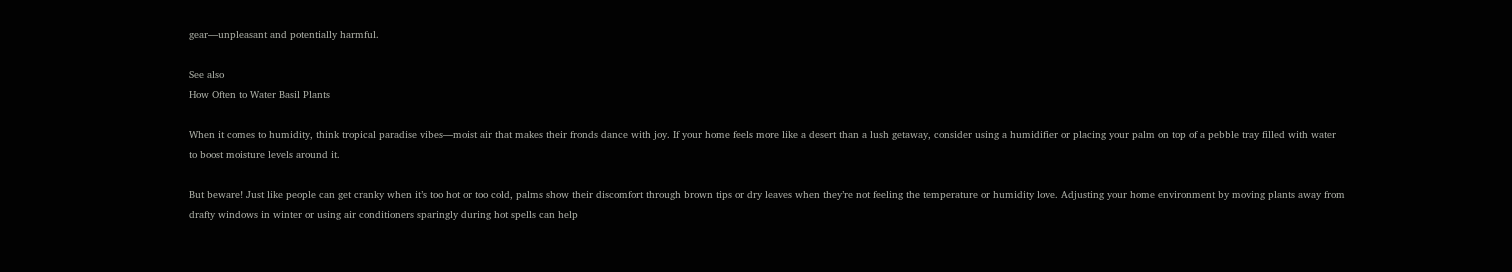gear—unpleasant and potentially harmful.

See also
How Often to Water Basil Plants

When it comes to humidity, think tropical paradise vibes—moist air that makes their fronds dance with joy. If your home feels more like a desert than a lush getaway, consider using a humidifier or placing your palm on top of a pebble tray filled with water to boost moisture levels around it.

But beware! Just like people can get cranky when it’s too hot or too cold, palms show their discomfort through brown tips or dry leaves when they’re not feeling the temperature or humidity love. Adjusting your home environment by moving plants away from drafty windows in winter or using air conditioners sparingly during hot spells can help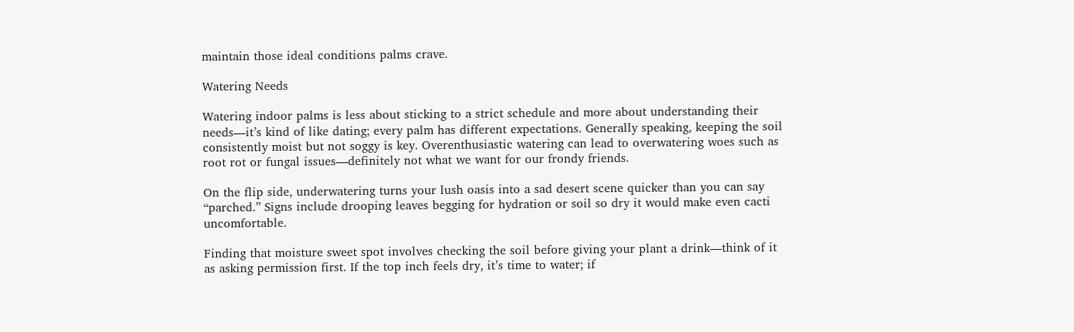maintain those ideal conditions palms crave.

Watering Needs

Watering indoor palms is less about sticking to a strict schedule and more about understanding their needs—it’s kind of like dating; every palm has different expectations. Generally speaking, keeping the soil consistently moist but not soggy is key. Overenthusiastic watering can lead to overwatering woes such as root rot or fungal issues—definitely not what we want for our frondy friends.

On the flip side, underwatering turns your lush oasis into a sad desert scene quicker than you can say “parched.” Signs include drooping leaves begging for hydration or soil so dry it would make even cacti uncomfortable.

Finding that moisture sweet spot involves checking the soil before giving your plant a drink—think of it as asking permission first. If the top inch feels dry, it’s time to water; if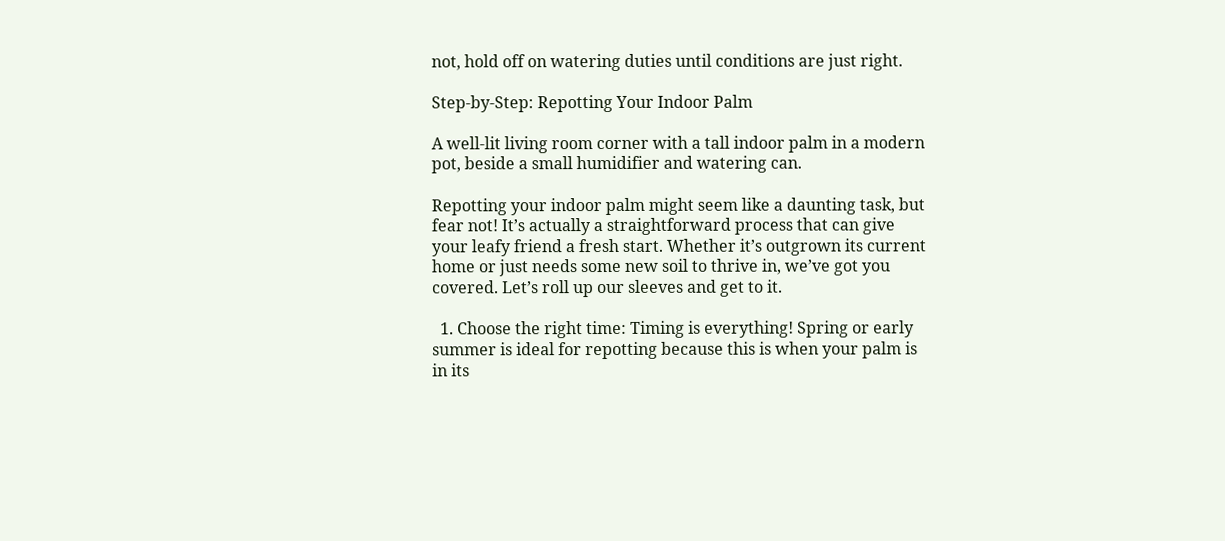not, hold off on watering duties until conditions are just right.

Step-by-Step: Repotting Your Indoor Palm

A well-lit living room corner with a tall indoor palm in a modern pot, beside a small humidifier and watering can.

Repotting your indoor palm might seem like a daunting task, but fear not! It’s actually a straightforward process that can give your leafy friend a fresh start. Whether it’s outgrown its current home or just needs some new soil to thrive in, we’ve got you covered. Let’s roll up our sleeves and get to it.

  1. Choose the right time: Timing is everything! Spring or early summer is ideal for repotting because this is when your palm is in its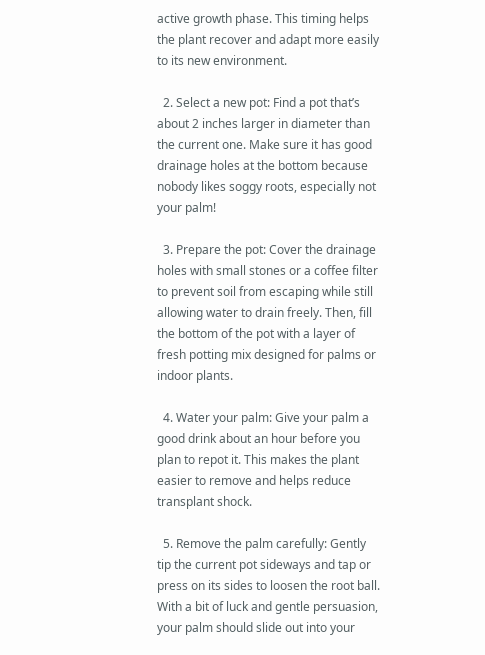active growth phase. This timing helps the plant recover and adapt more easily to its new environment.

  2. Select a new pot: Find a pot that’s about 2 inches larger in diameter than the current one. Make sure it has good drainage holes at the bottom because nobody likes soggy roots, especially not your palm!

  3. Prepare the pot: Cover the drainage holes with small stones or a coffee filter to prevent soil from escaping while still allowing water to drain freely. Then, fill the bottom of the pot with a layer of fresh potting mix designed for palms or indoor plants.

  4. Water your palm: Give your palm a good drink about an hour before you plan to repot it. This makes the plant easier to remove and helps reduce transplant shock.

  5. Remove the palm carefully: Gently tip the current pot sideways and tap or press on its sides to loosen the root ball. With a bit of luck and gentle persuasion, your palm should slide out into your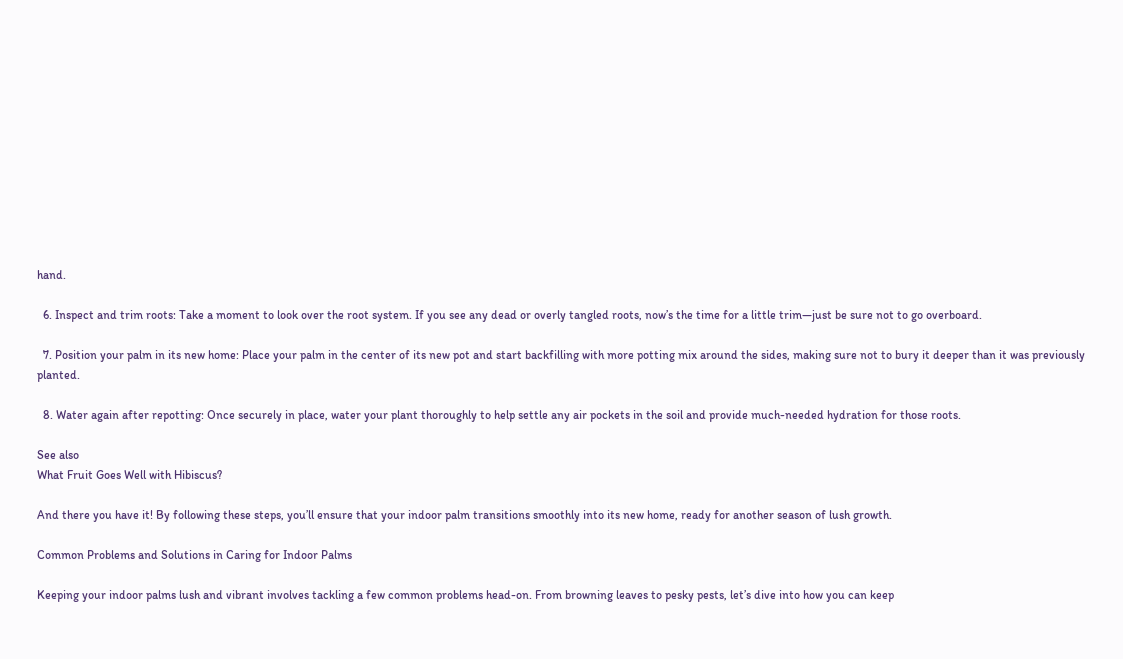hand.

  6. Inspect and trim roots: Take a moment to look over the root system. If you see any dead or overly tangled roots, now’s the time for a little trim—just be sure not to go overboard.

  7. Position your palm in its new home: Place your palm in the center of its new pot and start backfilling with more potting mix around the sides, making sure not to bury it deeper than it was previously planted.

  8. Water again after repotting: Once securely in place, water your plant thoroughly to help settle any air pockets in the soil and provide much-needed hydration for those roots.

See also
What Fruit Goes Well with Hibiscus?

And there you have it! By following these steps, you’ll ensure that your indoor palm transitions smoothly into its new home, ready for another season of lush growth.

Common Problems and Solutions in Caring for Indoor Palms

Keeping your indoor palms lush and vibrant involves tackling a few common problems head-on. From browning leaves to pesky pests, let’s dive into how you can keep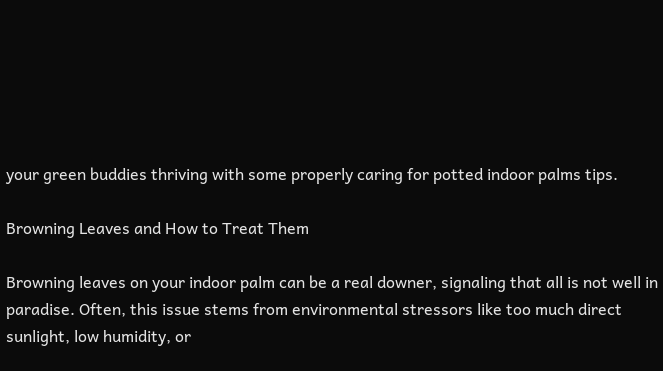your green buddies thriving with some properly caring for potted indoor palms tips.

Browning Leaves and How to Treat Them

Browning leaves on your indoor palm can be a real downer, signaling that all is not well in paradise. Often, this issue stems from environmental stressors like too much direct sunlight, low humidity, or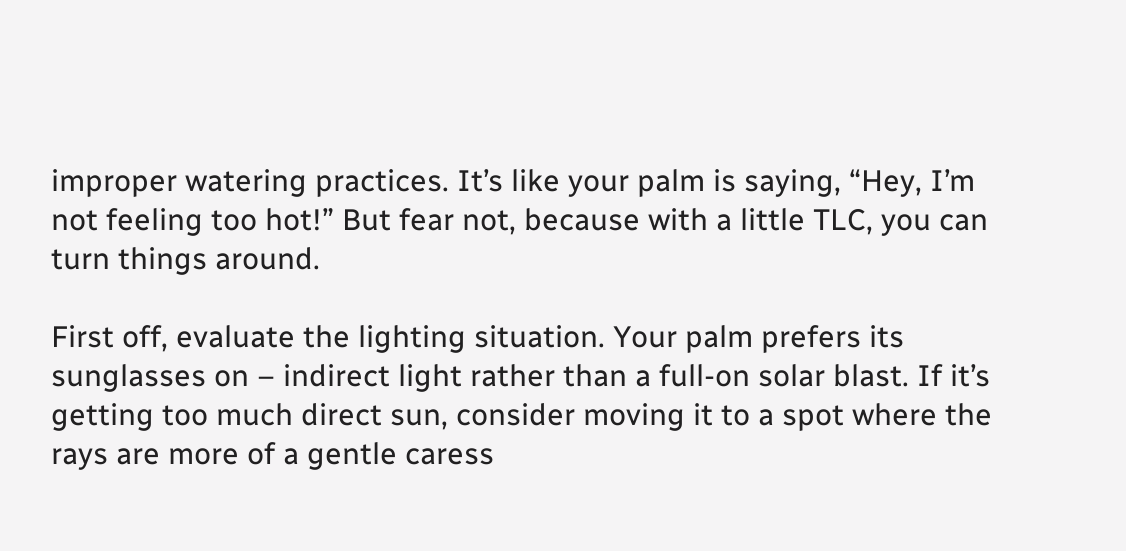improper watering practices. It’s like your palm is saying, “Hey, I’m not feeling too hot!” But fear not, because with a little TLC, you can turn things around.

First off, evaluate the lighting situation. Your palm prefers its sunglasses on – indirect light rather than a full-on solar blast. If it’s getting too much direct sun, consider moving it to a spot where the rays are more of a gentle caress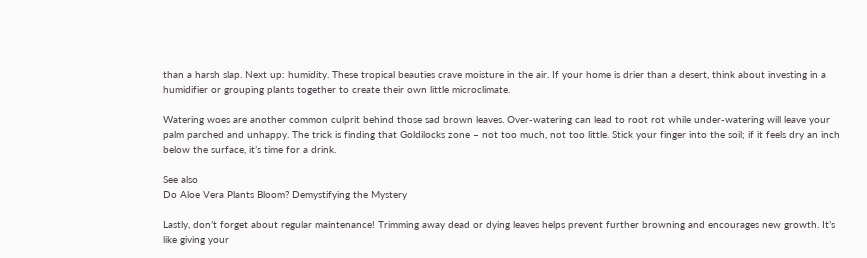than a harsh slap. Next up: humidity. These tropical beauties crave moisture in the air. If your home is drier than a desert, think about investing in a humidifier or grouping plants together to create their own little microclimate.

Watering woes are another common culprit behind those sad brown leaves. Over-watering can lead to root rot while under-watering will leave your palm parched and unhappy. The trick is finding that Goldilocks zone – not too much, not too little. Stick your finger into the soil; if it feels dry an inch below the surface, it’s time for a drink.

See also
Do Aloe Vera Plants Bloom? Demystifying the Mystery

Lastly, don’t forget about regular maintenance! Trimming away dead or dying leaves helps prevent further browning and encourages new growth. It’s like giving your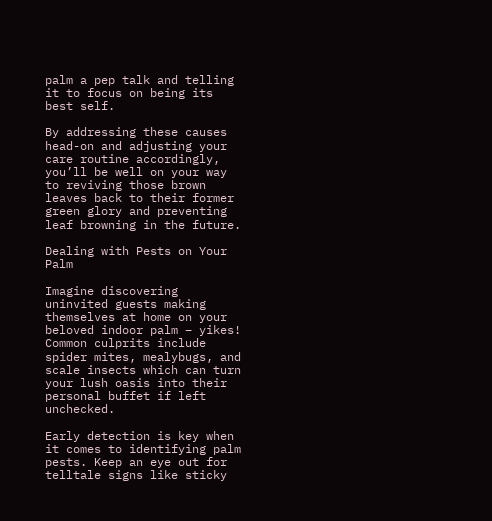palm a pep talk and telling it to focus on being its best self.

By addressing these causes head-on and adjusting your care routine accordingly, you’ll be well on your way to reviving those brown leaves back to their former green glory and preventing leaf browning in the future.

Dealing with Pests on Your Palm

Imagine discovering uninvited guests making themselves at home on your beloved indoor palm – yikes! Common culprits include spider mites, mealybugs, and scale insects which can turn your lush oasis into their personal buffet if left unchecked.

Early detection is key when it comes to identifying palm pests. Keep an eye out for telltale signs like sticky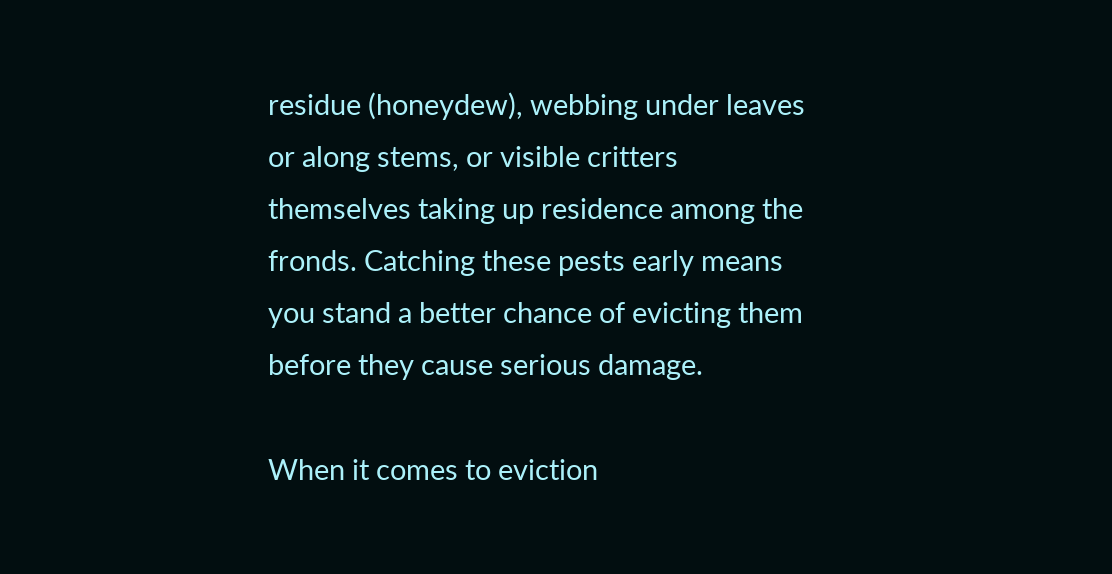residue (honeydew), webbing under leaves or along stems, or visible critters themselves taking up residence among the fronds. Catching these pests early means you stand a better chance of evicting them before they cause serious damage.

When it comes to eviction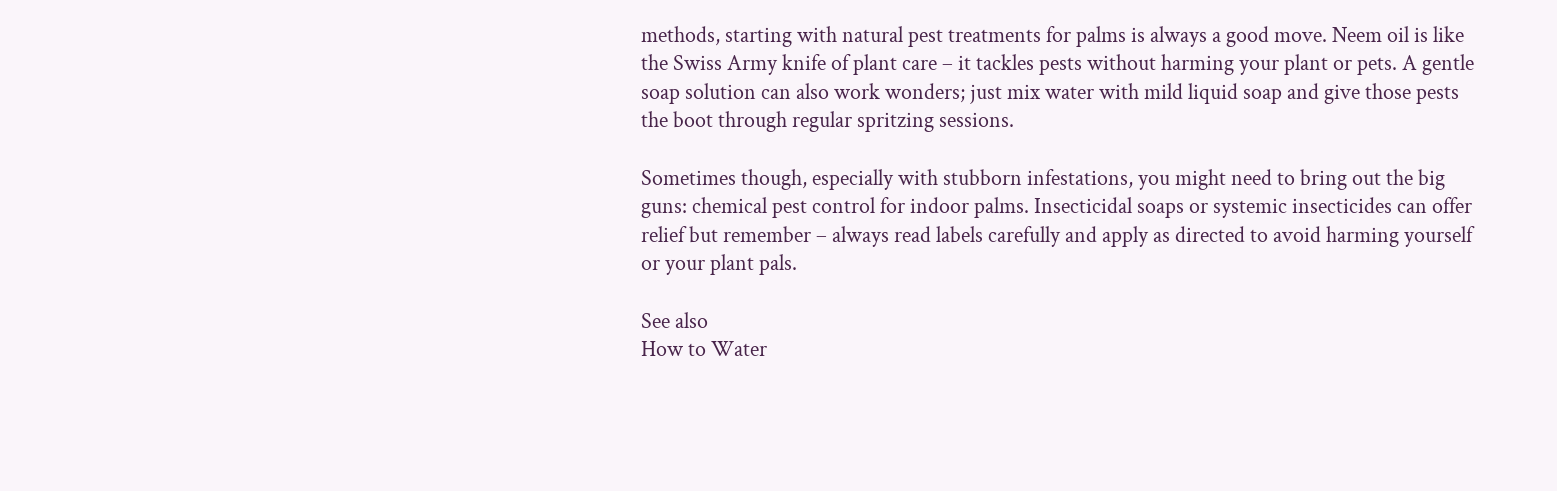methods, starting with natural pest treatments for palms is always a good move. Neem oil is like the Swiss Army knife of plant care – it tackles pests without harming your plant or pets. A gentle soap solution can also work wonders; just mix water with mild liquid soap and give those pests the boot through regular spritzing sessions.

Sometimes though, especially with stubborn infestations, you might need to bring out the big guns: chemical pest control for indoor palms. Insecticidal soaps or systemic insecticides can offer relief but remember – always read labels carefully and apply as directed to avoid harming yourself or your plant pals.

See also
How to Water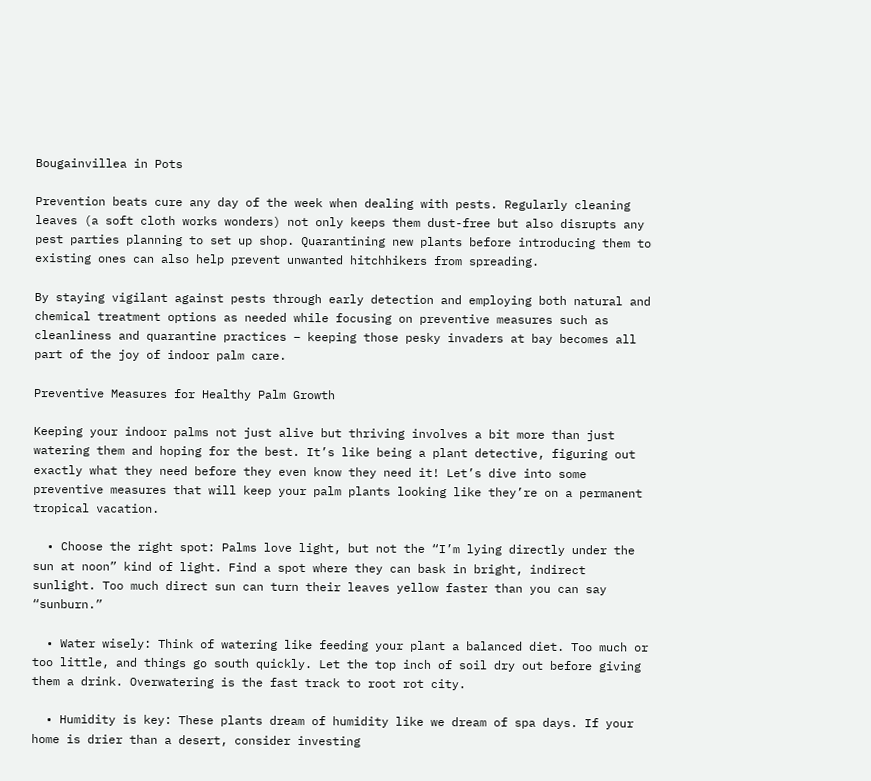Bougainvillea in Pots

Prevention beats cure any day of the week when dealing with pests. Regularly cleaning leaves (a soft cloth works wonders) not only keeps them dust-free but also disrupts any pest parties planning to set up shop. Quarantining new plants before introducing them to existing ones can also help prevent unwanted hitchhikers from spreading.

By staying vigilant against pests through early detection and employing both natural and chemical treatment options as needed while focusing on preventive measures such as cleanliness and quarantine practices – keeping those pesky invaders at bay becomes all part of the joy of indoor palm care.

Preventive Measures for Healthy Palm Growth

Keeping your indoor palms not just alive but thriving involves a bit more than just watering them and hoping for the best. It’s like being a plant detective, figuring out exactly what they need before they even know they need it! Let’s dive into some preventive measures that will keep your palm plants looking like they’re on a permanent tropical vacation.

  • Choose the right spot: Palms love light, but not the “I’m lying directly under the sun at noon” kind of light. Find a spot where they can bask in bright, indirect sunlight. Too much direct sun can turn their leaves yellow faster than you can say “sunburn.”

  • Water wisely: Think of watering like feeding your plant a balanced diet. Too much or too little, and things go south quickly. Let the top inch of soil dry out before giving them a drink. Overwatering is the fast track to root rot city.

  • Humidity is key: These plants dream of humidity like we dream of spa days. If your home is drier than a desert, consider investing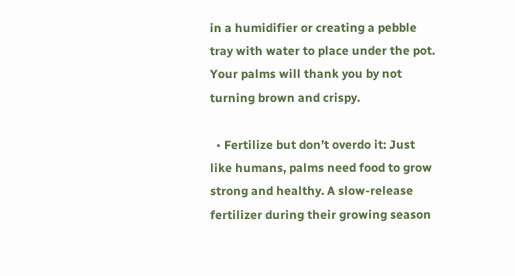in a humidifier or creating a pebble tray with water to place under the pot. Your palms will thank you by not turning brown and crispy.

  • Fertilize but don’t overdo it: Just like humans, palms need food to grow strong and healthy. A slow-release fertilizer during their growing season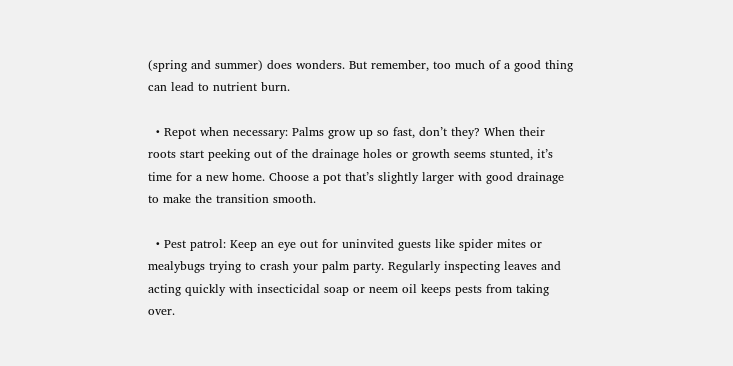(spring and summer) does wonders. But remember, too much of a good thing can lead to nutrient burn.

  • Repot when necessary: Palms grow up so fast, don’t they? When their roots start peeking out of the drainage holes or growth seems stunted, it’s time for a new home. Choose a pot that’s slightly larger with good drainage to make the transition smooth.

  • Pest patrol: Keep an eye out for uninvited guests like spider mites or mealybugs trying to crash your palm party. Regularly inspecting leaves and acting quickly with insecticidal soap or neem oil keeps pests from taking over.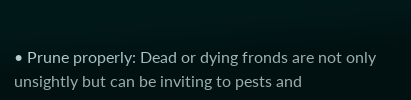• Prune properly: Dead or dying fronds are not only unsightly but can be inviting to pests and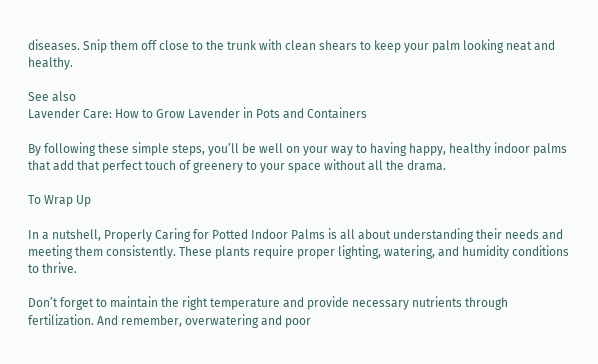diseases. Snip them off close to the trunk with clean shears to keep your palm looking neat and healthy.

See also
Lavender Care: How to Grow Lavender in Pots and Containers

By following these simple steps, you’ll be well on your way to having happy, healthy indoor palms that add that perfect touch of greenery to your space without all the drama.

To Wrap Up

In a nutshell, Properly Caring for Potted Indoor Palms is all about understanding their needs and meeting them consistently. These plants require proper lighting, watering, and humidity conditions to thrive.

Don’t forget to maintain the right temperature and provide necessary nutrients through fertilization. And remember, overwatering and poor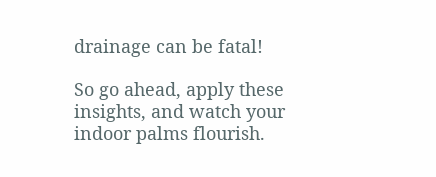drainage can be fatal!

So go ahead, apply these insights, and watch your indoor palms flourish.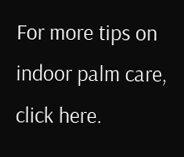For more tips on indoor palm care, click here.